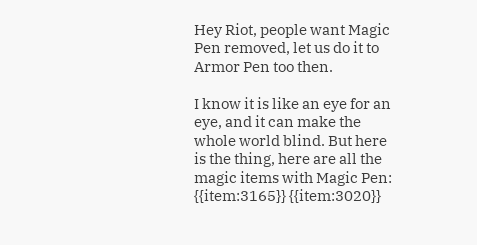Hey Riot, people want Magic Pen removed, let us do it to Armor Pen too then.

I know it is like an eye for an eye, and it can make the whole world blind. But here is the thing, here are all the magic items with Magic Pen: {{item:3165}} {{item:3020}}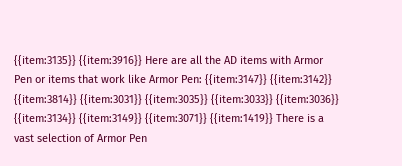{{item:3135}} {{item:3916}} Here are all the AD items with Armor Pen or items that work like Armor Pen: {{item:3147}} {{item:3142}} {{item:3814}} {{item:3031}} {{item:3035}} {{item:3033}} {{item:3036}} {{item:3134}} {{item:3149}} {{item:3071}} {{item:1419}} There is a vast selection of Armor Pen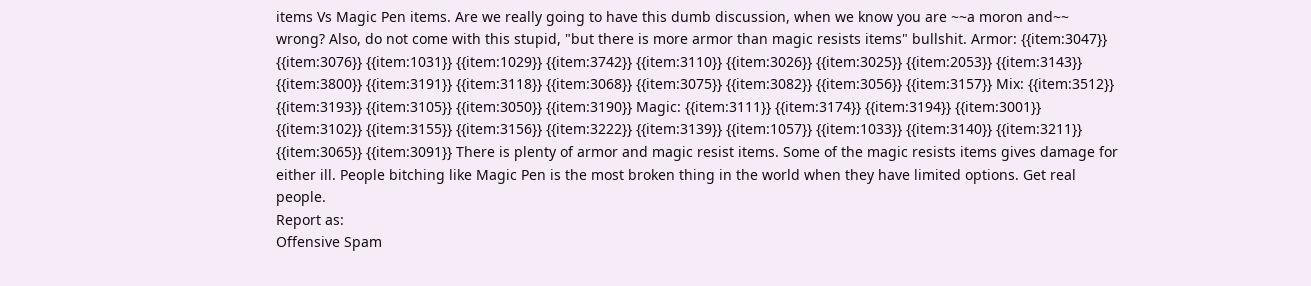items Vs Magic Pen items. Are we really going to have this dumb discussion, when we know you are ~~a moron and~~ wrong? Also, do not come with this stupid, "but there is more armor than magic resists items" bullshit. Armor: {{item:3047}} {{item:3076}} {{item:1031}} {{item:1029}} {{item:3742}} {{item:3110}} {{item:3026}} {{item:3025}} {{item:2053}} {{item:3143}} {{item:3800}} {{item:3191}} {{item:3118}} {{item:3068}} {{item:3075}} {{item:3082}} {{item:3056}} {{item:3157}} Mix: {{item:3512}} {{item:3193}} {{item:3105}} {{item:3050}} {{item:3190}} Magic: {{item:3111}} {{item:3174}} {{item:3194}} {{item:3001}} {{item:3102}} {{item:3155}} {{item:3156}} {{item:3222}} {{item:3139}} {{item:1057}} {{item:1033}} {{item:3140}} {{item:3211}} {{item:3065}} {{item:3091}} There is plenty of armor and magic resist items. Some of the magic resists items gives damage for either ill. People bitching like Magic Pen is the most broken thing in the world when they have limited options. Get real people.
Report as:
Offensive Spam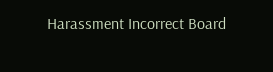Harassment Incorrect Board